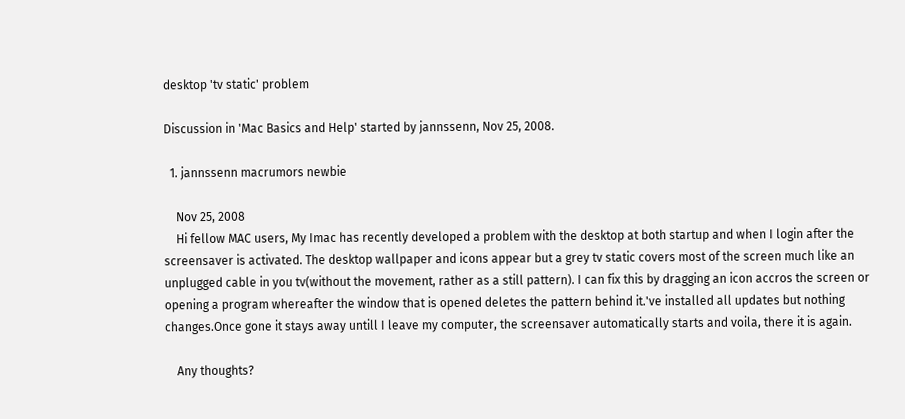desktop 'tv static' problem

Discussion in 'Mac Basics and Help' started by jannssenn, Nov 25, 2008.

  1. jannssenn macrumors newbie

    Nov 25, 2008
    Hi fellow MAC users, My Imac has recently developed a problem with the desktop at both startup and when I login after the screensaver is activated. The desktop wallpaper and icons appear but a grey tv static covers most of the screen much like an unplugged cable in you tv(without the movement, rather as a still pattern). I can fix this by dragging an icon accros the screen or opening a program whereafter the window that is opened deletes the pattern behind it.'ve installed all updates but nothing changes.Once gone it stays away untill I leave my computer, the screensaver automatically starts and voila, there it is again.

    Any thoughts?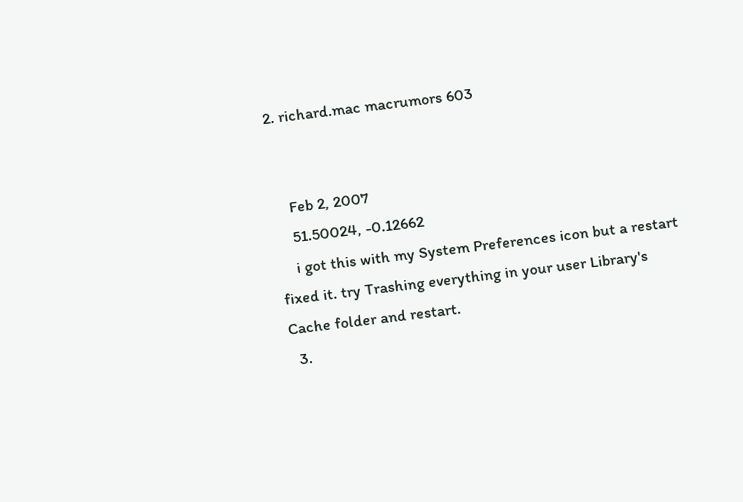2. richard.mac macrumors 603


    Feb 2, 2007
    51.50024, -0.12662
    i got this with my System Preferences icon but a restart fixed it. try Trashing everything in your user Library's Cache folder and restart.
  3.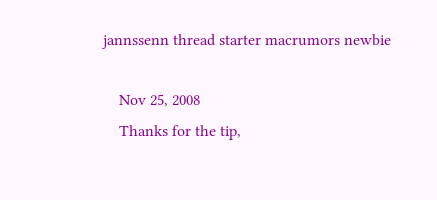jannssenn thread starter macrumors newbie

    Nov 25, 2008
    Thanks for the tip,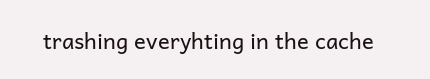trashing everyhting in the cache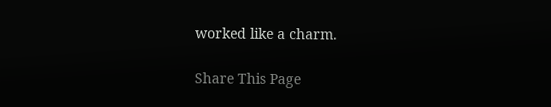worked like a charm.

Share This Page